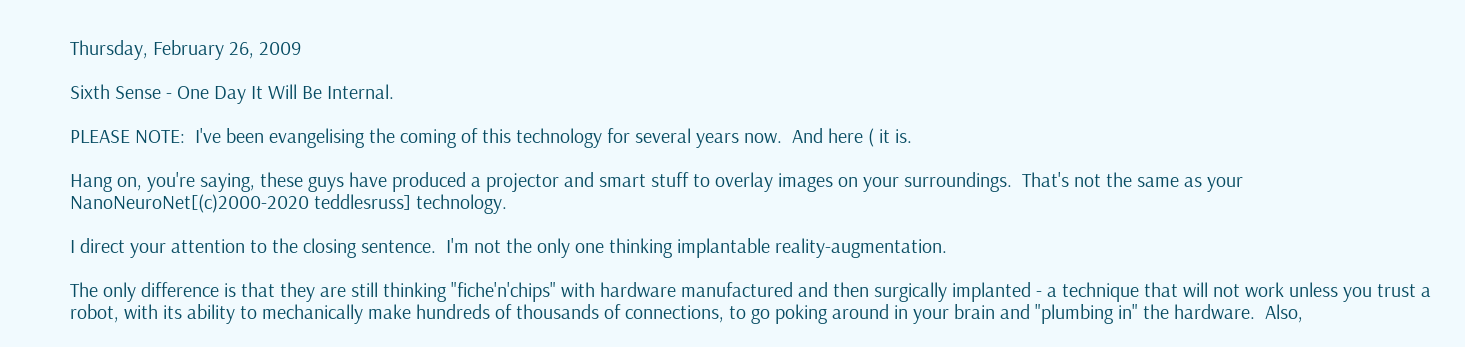Thursday, February 26, 2009

Sixth Sense - One Day It Will Be Internal.

PLEASE NOTE:  I've been evangelising the coming of this technology for several years now.  And here ( it is.

Hang on, you're saying, these guys have produced a projector and smart stuff to overlay images on your surroundings.  That's not the same as your NanoNeuroNet[(c)2000-2020 teddlesruss] technology.

I direct your attention to the closing sentence.  I'm not the only one thinking implantable reality-augmentation.

The only difference is that they are still thinking "fiche'n'chips" with hardware manufactured and then surgically implanted - a technique that will not work unless you trust a robot, with its ability to mechanically make hundreds of thousands of connections, to go poking around in your brain and "plumbing in" the hardware.  Also,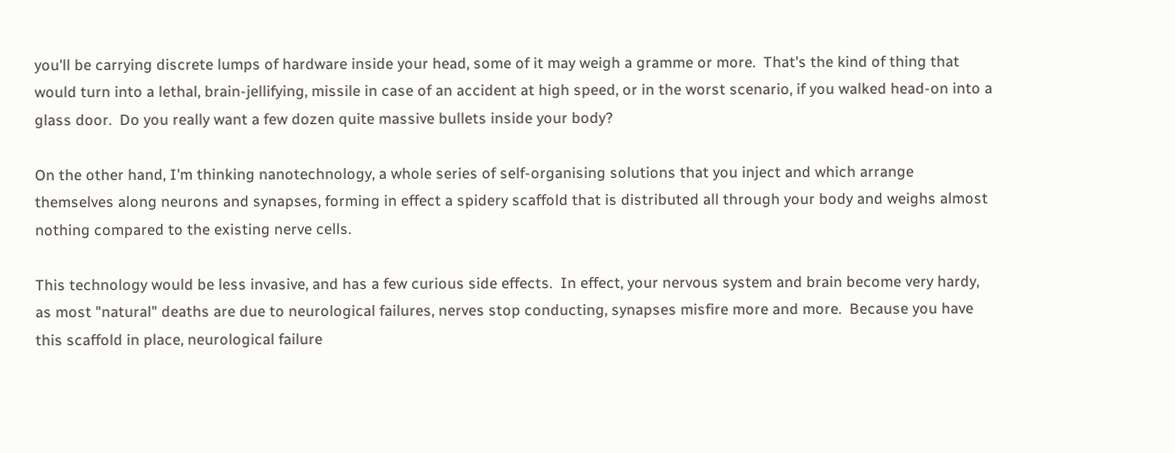you'll be carrying discrete lumps of hardware inside your head, some of it may weigh a gramme or more.  That's the kind of thing that would turn into a lethal, brain-jellifying, missile in case of an accident at high speed, or in the worst scenario, if you walked head-on into a glass door.  Do you really want a few dozen quite massive bullets inside your body?

On the other hand, I'm thinking nanotechnology, a whole series of self-organising solutions that you inject and which arrange themselves along neurons and synapses, forming in effect a spidery scaffold that is distributed all through your body and weighs almost nothing compared to the existing nerve cells.

This technology would be less invasive, and has a few curious side effects.  In effect, your nervous system and brain become very hardy, as most "natural" deaths are due to neurological failures, nerves stop conducting, synapses misfire more and more.  Because you have this scaffold in place, neurological failure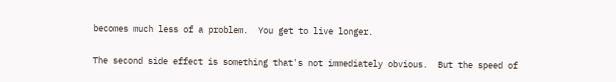becomes much less of a problem.  You get to live longer.

The second side effect is something that's not immediately obvious.  But the speed of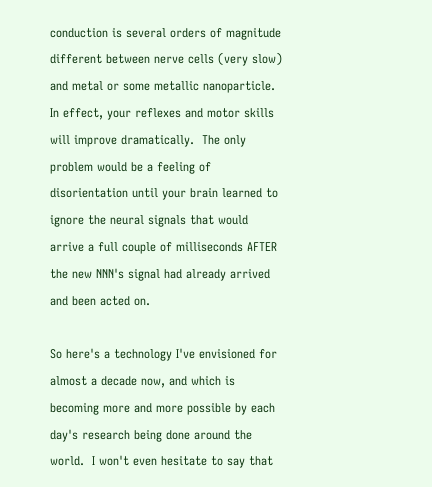conduction is several orders of magnitude different between nerve cells (very slow) and metal or some metallic nanoparticle. In effect, your reflexes and motor skills will improve dramatically.  The only problem would be a feeling of disorientation until your brain learned to ignore the neural signals that would arrive a full couple of milliseconds AFTER the new NNN's signal had already arrived and been acted on.

So here's a technology I've envisioned for almost a decade now, and which is becoming more and more possible by each day's research being done around the world.  I won't even hesitate to say that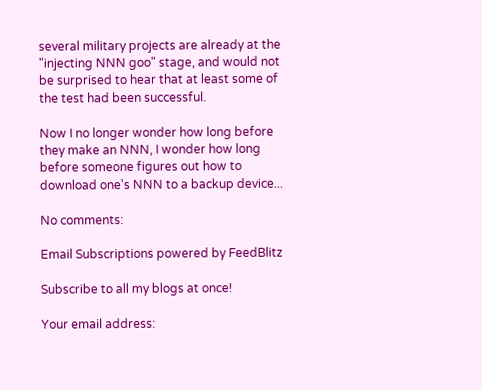several military projects are already at the "injecting NNN goo" stage, and would not be surprised to hear that at least some of the test had been successful.

Now I no longer wonder how long before they make an NNN, I wonder how long before someone figures out how to download one's NNN to a backup device...

No comments:

Email Subscriptions powered by FeedBlitz

Subscribe to all my blogs at once!

Your email address: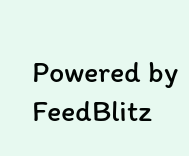Powered by FeedBlitz